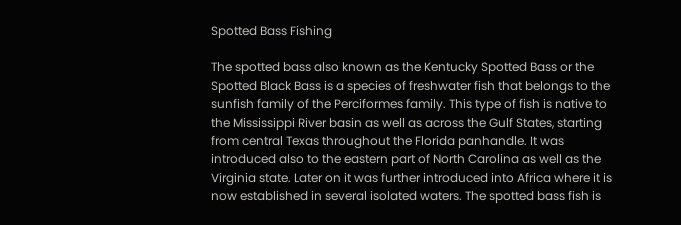Spotted Bass Fishing

The spotted bass also known as the Kentucky Spotted Bass or the Spotted Black Bass is a species of freshwater fish that belongs to the sunfish family of the Perciformes family. This type of fish is native to the Mississippi River basin as well as across the Gulf States, starting from central Texas throughout the Florida panhandle. It was introduced also to the eastern part of North Carolina as well as the Virginia state. Later on it was further introduced into Africa where it is now established in several isolated waters. The spotted bass fish is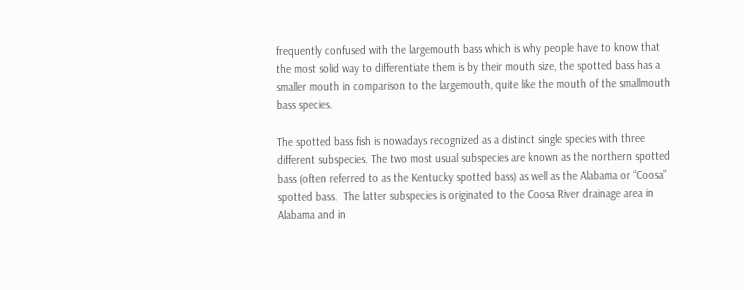frequently confused with the largemouth bass which is why people have to know that the most solid way to differentiate them is by their mouth size, the spotted bass has a smaller mouth in comparison to the largemouth, quite like the mouth of the smallmouth bass species.

The spotted bass fish is nowadays recognized as a distinct single species with three different subspecies. The two most usual subspecies are known as the northern spotted bass (often referred to as the Kentucky spotted bass) as well as the Alabama or “Coosa” spotted bass.  The latter subspecies is originated to the Coosa River drainage area in Alabama and in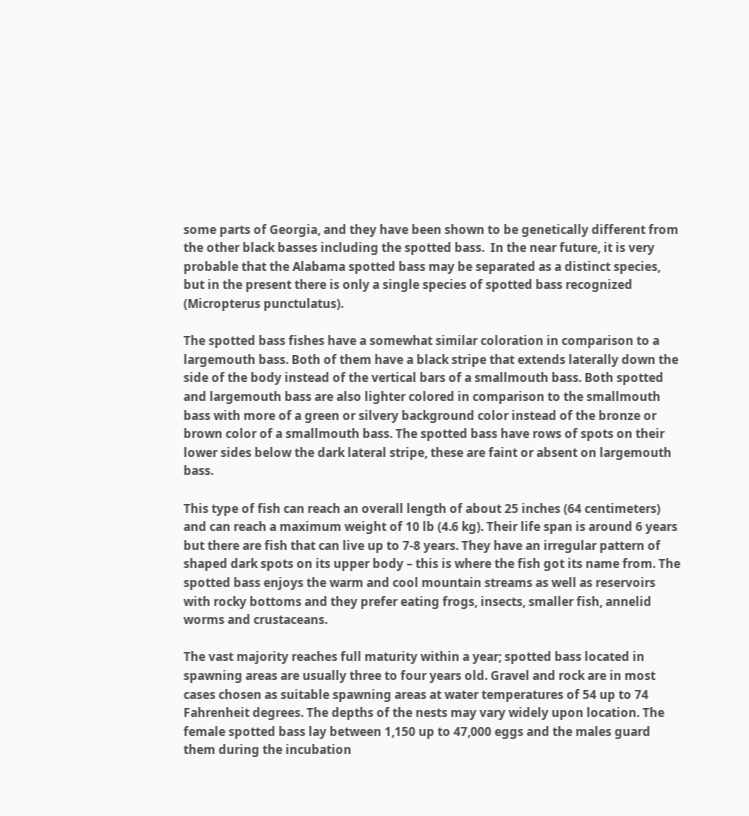some parts of Georgia, and they have been shown to be genetically different from the other black basses including the spotted bass.  In the near future, it is very probable that the Alabama spotted bass may be separated as a distinct species, but in the present there is only a single species of spotted bass recognized (Micropterus punctulatus).

The spotted bass fishes have a somewhat similar coloration in comparison to a largemouth bass. Both of them have a black stripe that extends laterally down the side of the body instead of the vertical bars of a smallmouth bass. Both spotted and largemouth bass are also lighter colored in comparison to the smallmouth bass with more of a green or silvery background color instead of the bronze or brown color of a smallmouth bass. The spotted bass have rows of spots on their lower sides below the dark lateral stripe, these are faint or absent on largemouth bass.

This type of fish can reach an overall length of about 25 inches (64 centimeters) and can reach a maximum weight of 10 lb (4.6 kg). Their life span is around 6 years but there are fish that can live up to 7-8 years. They have an irregular pattern of shaped dark spots on its upper body – this is where the fish got its name from. The spotted bass enjoys the warm and cool mountain streams as well as reservoirs with rocky bottoms and they prefer eating frogs, insects, smaller fish, annelid worms and crustaceans.

The vast majority reaches full maturity within a year; spotted bass located in spawning areas are usually three to four years old. Gravel and rock are in most cases chosen as suitable spawning areas at water temperatures of 54 up to 74 Fahrenheit degrees. The depths of the nests may vary widely upon location. The female spotted bass lay between 1,150 up to 47,000 eggs and the males guard them during the incubation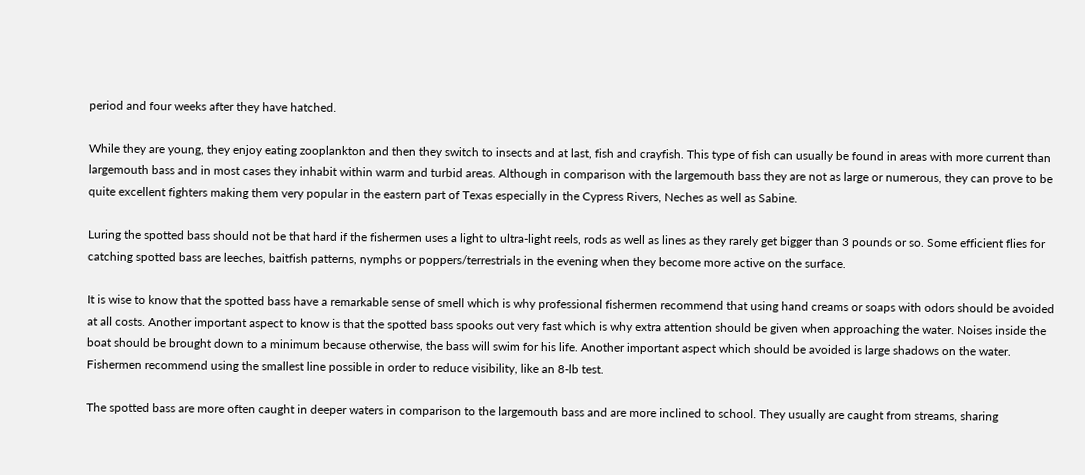period and four weeks after they have hatched.

While they are young, they enjoy eating zooplankton and then they switch to insects and at last, fish and crayfish. This type of fish can usually be found in areas with more current than largemouth bass and in most cases they inhabit within warm and turbid areas. Although in comparison with the largemouth bass they are not as large or numerous, they can prove to be quite excellent fighters making them very popular in the eastern part of Texas especially in the Cypress Rivers, Neches as well as Sabine.

Luring the spotted bass should not be that hard if the fishermen uses a light to ultra-light reels, rods as well as lines as they rarely get bigger than 3 pounds or so. Some efficient flies for catching spotted bass are leeches, baitfish patterns, nymphs or poppers/terrestrials in the evening when they become more active on the surface.

It is wise to know that the spotted bass have a remarkable sense of smell which is why professional fishermen recommend that using hand creams or soaps with odors should be avoided at all costs. Another important aspect to know is that the spotted bass spooks out very fast which is why extra attention should be given when approaching the water. Noises inside the boat should be brought down to a minimum because otherwise, the bass will swim for his life. Another important aspect which should be avoided is large shadows on the water. Fishermen recommend using the smallest line possible in order to reduce visibility, like an 8-lb test.

The spotted bass are more often caught in deeper waters in comparison to the largemouth bass and are more inclined to school. They usually are caught from streams, sharing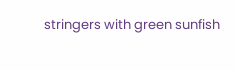stringers with green sunfish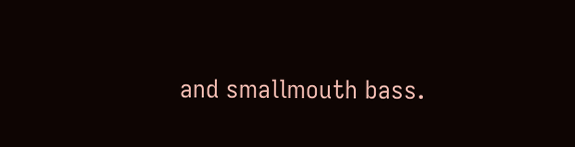and smallmouth bass.